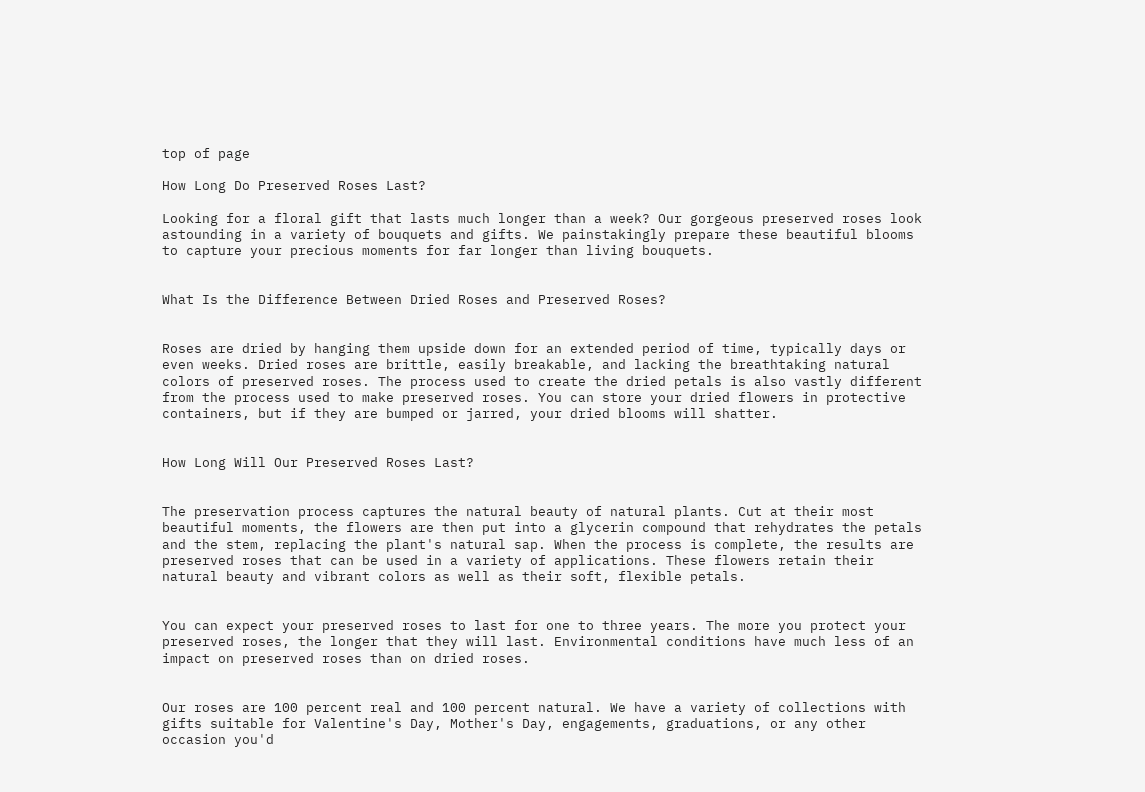top of page

How Long Do Preserved Roses Last?

Looking for a floral gift that lasts much longer than a week? Our gorgeous preserved roses look astounding in a variety of bouquets and gifts. We painstakingly prepare these beautiful blooms to capture your precious moments for far longer than living bouquets.


What Is the Difference Between Dried Roses and Preserved Roses?


Roses are dried by hanging them upside down for an extended period of time, typically days or even weeks. Dried roses are brittle, easily breakable, and lacking the breathtaking natural colors of preserved roses. The process used to create the dried petals is also vastly different from the process used to make preserved roses. You can store your dried flowers in protective containers, but if they are bumped or jarred, your dried blooms will shatter.


How Long Will Our Preserved Roses Last?


The preservation process captures the natural beauty of natural plants. Cut at their most beautiful moments, the flowers are then put into a glycerin compound that rehydrates the petals and the stem, replacing the plant's natural sap. When the process is complete, the results are preserved roses that can be used in a variety of applications. These flowers retain their natural beauty and vibrant colors as well as their soft, flexible petals.


You can expect your preserved roses to last for one to three years. The more you protect your preserved roses, the longer that they will last. Environmental conditions have much less of an impact on preserved roses than on dried roses.


Our roses are 100 percent real and 100 percent natural. We have a variety of collections with gifts suitable for Valentine's Day, Mother's Day, engagements, graduations, or any other occasion you'd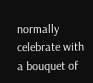normally celebrate with a bouquet of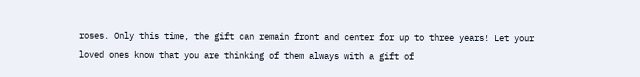roses. Only this time, the gift can remain front and center for up to three years! Let your loved ones know that you are thinking of them always with a gift of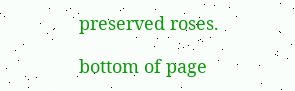preserved roses.

bottom of page